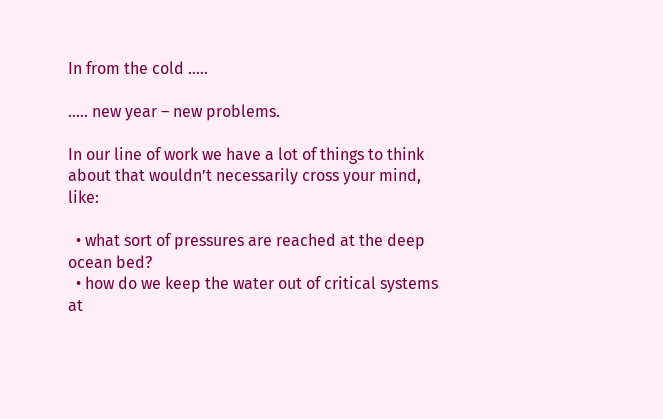In from the cold …..

….. new year – new problems.

In our line of work we have a lot of things to think about that wouldn’t necessarily cross your mind, like:

  • what sort of pressures are reached at the deep ocean bed?
  • how do we keep the water out of critical systems at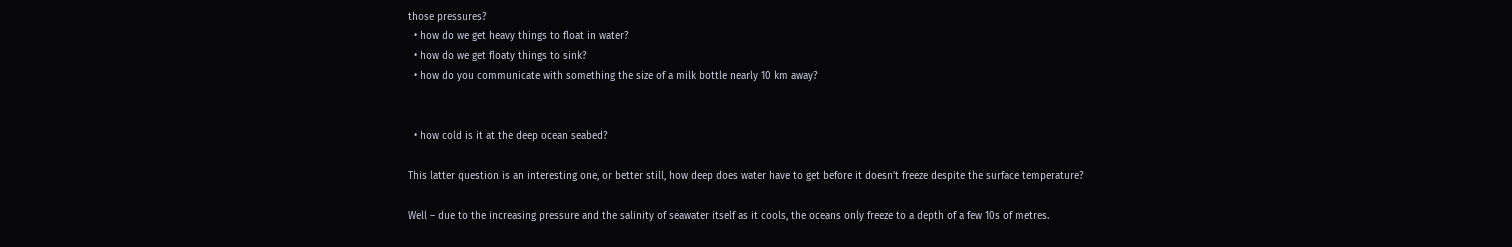those pressures?
  • how do we get heavy things to float in water?
  • how do we get floaty things to sink?
  • how do you communicate with something the size of a milk bottle nearly 10 km away?


  • how cold is it at the deep ocean seabed?

This latter question is an interesting one, or better still, how deep does water have to get before it doesn’t freeze despite the surface temperature?

Well – due to the increasing pressure and the salinity of seawater itself as it cools, the oceans only freeze to a depth of a few 10s of metres.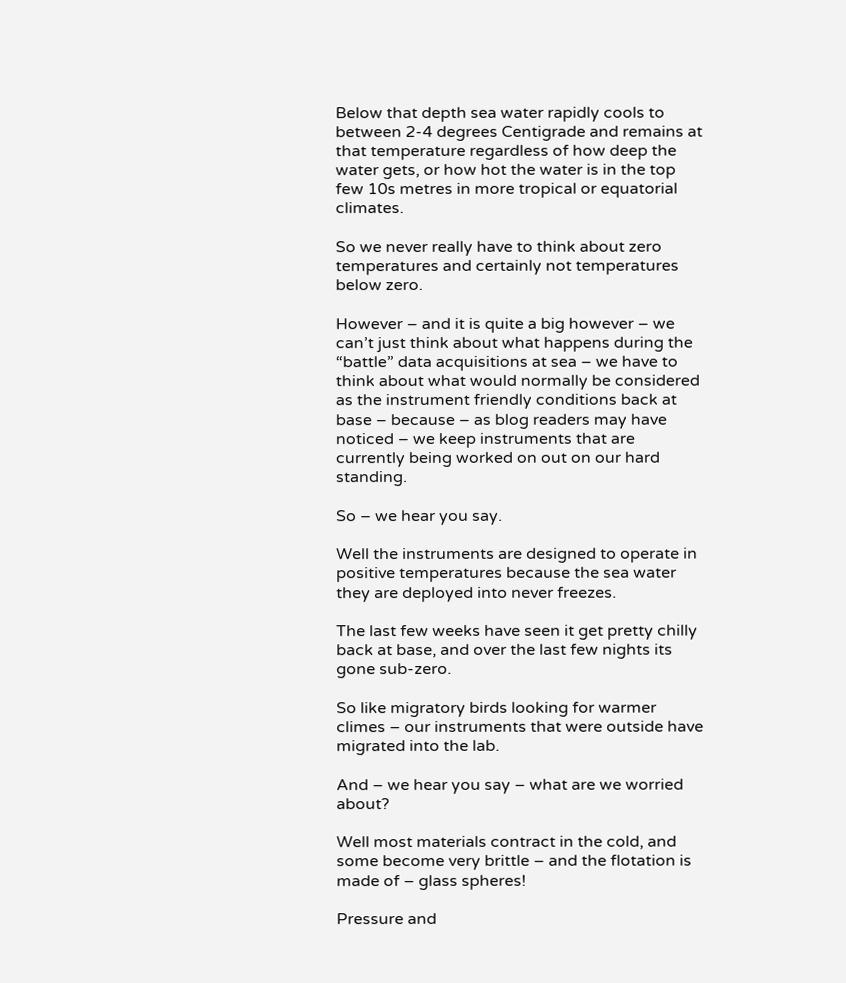Below that depth sea water rapidly cools to between 2-4 degrees Centigrade and remains at that temperature regardless of how deep the water gets, or how hot the water is in the top few 10s metres in more tropical or equatorial climates.

So we never really have to think about zero temperatures and certainly not temperatures below zero.

However – and it is quite a big however – we can’t just think about what happens during the “battle” data acquisitions at sea – we have to think about what would normally be considered as the instrument friendly conditions back at base – because – as blog readers may have noticed – we keep instruments that are currently being worked on out on our hard standing.

So – we hear you say.

Well the instruments are designed to operate in positive temperatures because the sea water they are deployed into never freezes.

The last few weeks have seen it get pretty chilly back at base, and over the last few nights its gone sub-zero.

So like migratory birds looking for warmer climes – our instruments that were outside have migrated into the lab.

And – we hear you say – what are we worried about?

Well most materials contract in the cold, and some become very brittle – and the flotation is made of – glass spheres!

Pressure and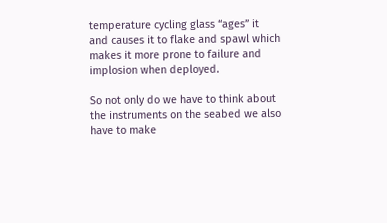temperature cycling glass “ages” it and causes it to flake and spawl which makes it more prone to failure and implosion when deployed.

So not only do we have to think about the instruments on the seabed we also have to make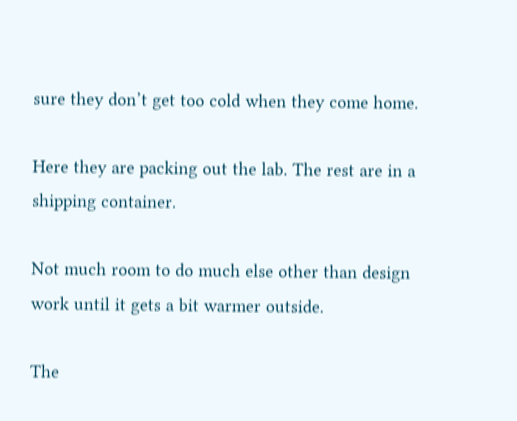sure they don’t get too cold when they come home.

Here they are packing out the lab. The rest are in a shipping container.

Not much room to do much else other than design work until it gets a bit warmer outside.

The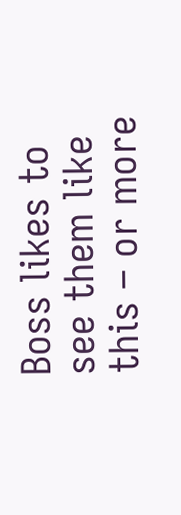Boss likes to see them like this – or more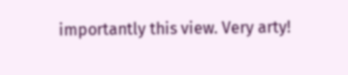importantly this view. Very arty!